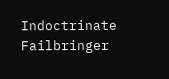Indoctrinate Failbringer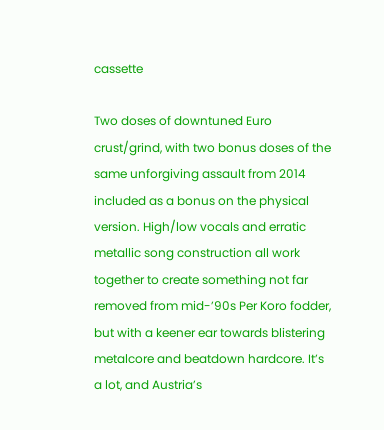cassette

Two doses of downtuned Euro crust/grind, with two bonus doses of the same unforgiving assault from 2014 included as a bonus on the physical version. High/low vocals and erratic metallic song construction all work together to create something not far removed from mid-’90s Per Koro fodder, but with a keener ear towards blistering metalcore and beatdown hardcore. It’s a lot, and Austria’s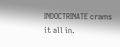INDOCTRINATE crams it all in.